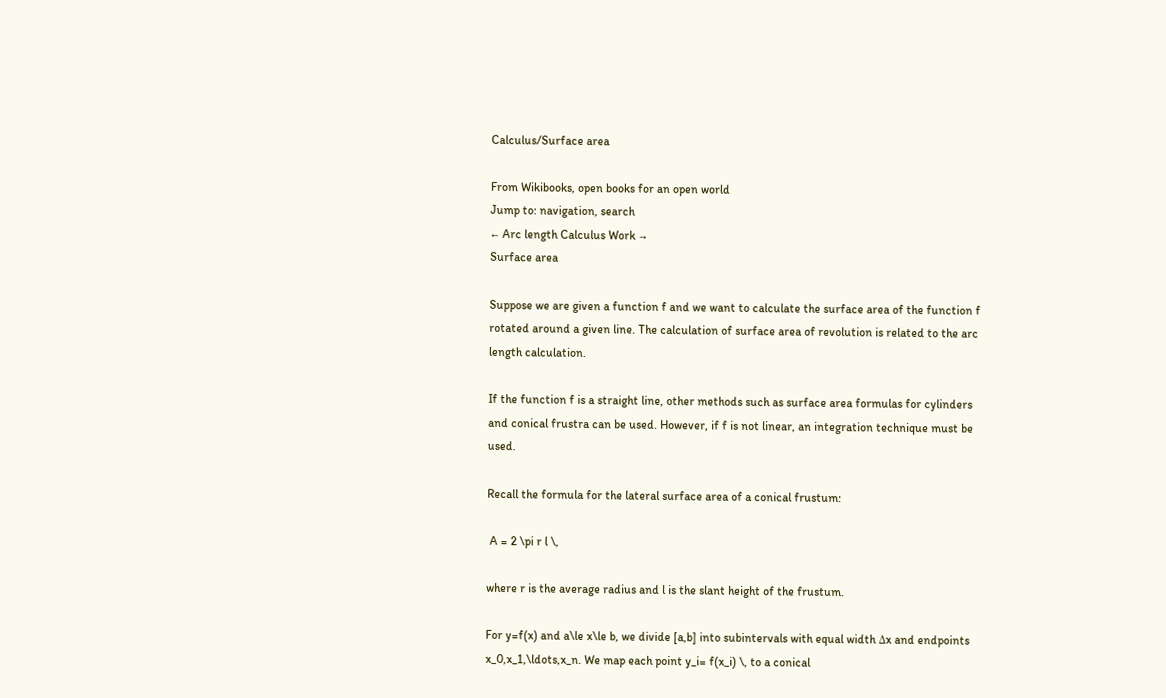Calculus/Surface area

From Wikibooks, open books for an open world
Jump to: navigation, search
← Arc length Calculus Work →
Surface area

Suppose we are given a function f and we want to calculate the surface area of the function f rotated around a given line. The calculation of surface area of revolution is related to the arc length calculation.

If the function f is a straight line, other methods such as surface area formulas for cylinders and conical frustra can be used. However, if f is not linear, an integration technique must be used.

Recall the formula for the lateral surface area of a conical frustum:

 A = 2 \pi r l \,

where r is the average radius and l is the slant height of the frustum.

For y=f(x) and a\le x\le b, we divide [a,b] into subintervals with equal width Δx and endpoints x_0,x_1,\ldots,x_n. We map each point y_i= f(x_i) \, to a conical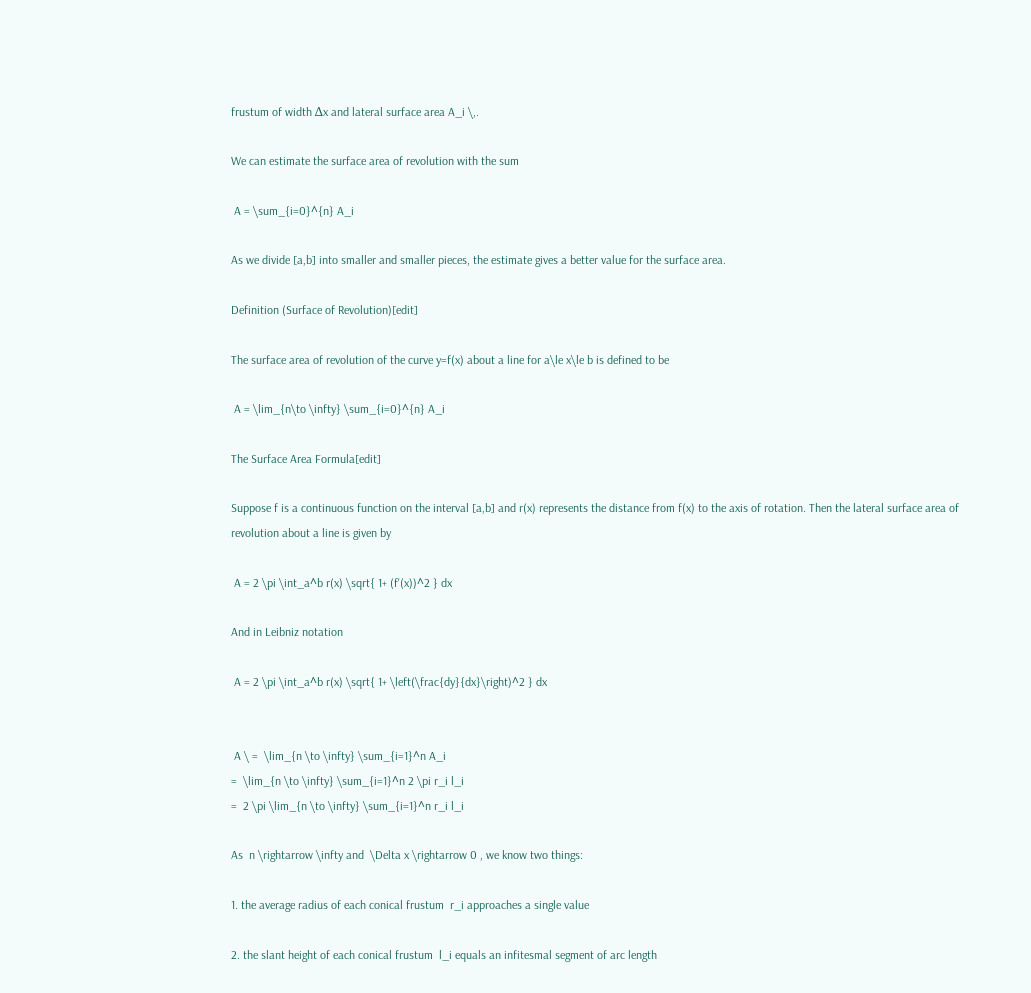frustum of width Δx and lateral surface area A_i \,.

We can estimate the surface area of revolution with the sum

 A = \sum_{i=0}^{n} A_i

As we divide [a,b] into smaller and smaller pieces, the estimate gives a better value for the surface area.

Definition (Surface of Revolution)[edit]

The surface area of revolution of the curve y=f(x) about a line for a\le x\le b is defined to be

 A = \lim_{n\to \infty} \sum_{i=0}^{n} A_i

The Surface Area Formula[edit]

Suppose f is a continuous function on the interval [a,b] and r(x) represents the distance from f(x) to the axis of rotation. Then the lateral surface area of revolution about a line is given by

 A = 2 \pi \int_a^b r(x) \sqrt{ 1+ (f'(x))^2 } dx

And in Leibniz notation

 A = 2 \pi \int_a^b r(x) \sqrt{ 1+ \left(\frac{dy}{dx}\right)^2 } dx


 A \ =  \lim_{n \to \infty} \sum_{i=1}^n A_i
=  \lim_{n \to \infty} \sum_{i=1}^n 2 \pi r_i l_i
=  2 \pi \lim_{n \to \infty} \sum_{i=1}^n r_i l_i

As  n \rightarrow \infty and  \Delta x \rightarrow 0 , we know two things:

1. the average radius of each conical frustum  r_i approaches a single value

2. the slant height of each conical frustum  l_i equals an infitesmal segment of arc length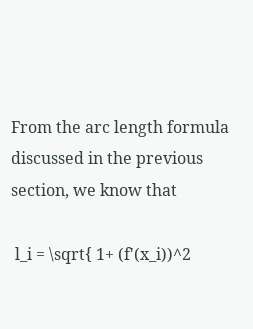From the arc length formula discussed in the previous section, we know that

 l_i = \sqrt{ 1+ (f'(x_i))^2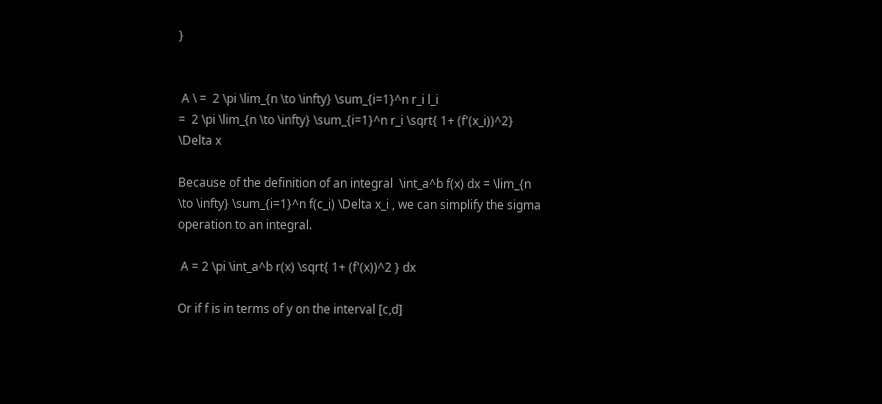}


 A \ =  2 \pi \lim_{n \to \infty} \sum_{i=1}^n r_i l_i
=  2 \pi \lim_{n \to \infty} \sum_{i=1}^n r_i \sqrt{ 1+ (f'(x_i))^2} \Delta x

Because of the definition of an integral  \int_a^b f(x) dx = \lim_{n \to \infty} \sum_{i=1}^n f(c_i) \Delta x_i , we can simplify the sigma operation to an integral.

 A = 2 \pi \int_a^b r(x) \sqrt{ 1+ (f'(x))^2 } dx

Or if f is in terms of y on the interval [c,d]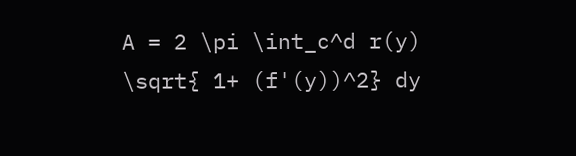A = 2 \pi \int_c^d r(y) \sqrt{ 1+ (f'(y))^2} dy